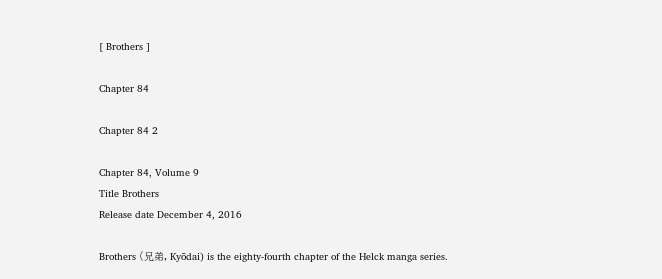[ Brothers ]

Chapter 84

Chapter 84 2

Chapter 84, Volume 9
Title Brothers
Release date December 4, 2016

Brothers (兄弟, Kyōdai) is the eighty-fourth chapter of the Helck manga series.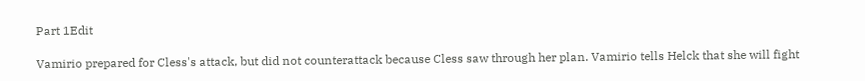Part 1Edit

Vamirio prepared for Cless's attack, but did not counterattack because Cless saw through her plan. Vamirio tells Helck that she will fight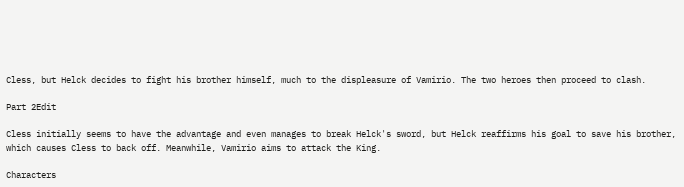Cless, but Helck decides to fight his brother himself, much to the displeasure of Vamirio. The two heroes then proceed to clash.

Part 2Edit

Cless initially seems to have the advantage and even manages to break Helck's sword, but Helck reaffirms his goal to save his brother, which causes Cless to back off. Meanwhile, Vamirio aims to attack the King.

Characters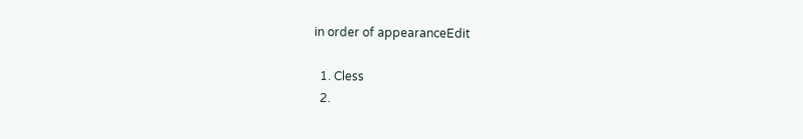in order of appearanceEdit

  1. Cless
  2.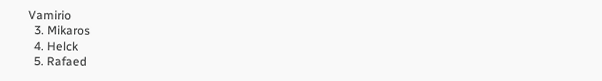Vamirio
  3. Mikaros
  4. Helck
  5. Rafaed